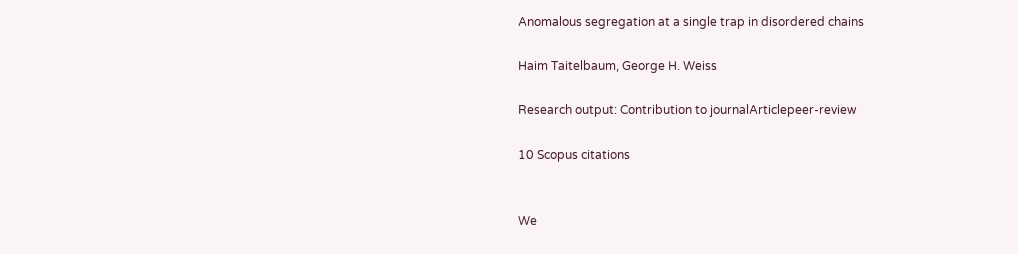Anomalous segregation at a single trap in disordered chains

Haim Taitelbaum, George H. Weiss

Research output: Contribution to journalArticlepeer-review

10 Scopus citations


We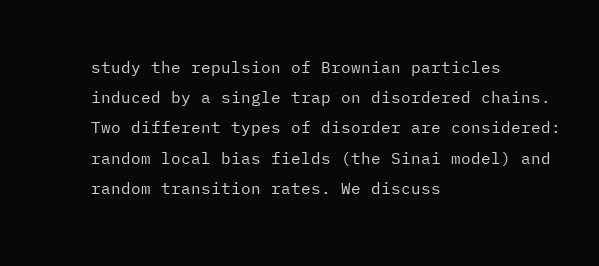study the repulsion of Brownian particles induced by a single trap on disordered chains. Two different types of disorder are considered: random local bias fields (the Sinai model) and random transition rates. We discuss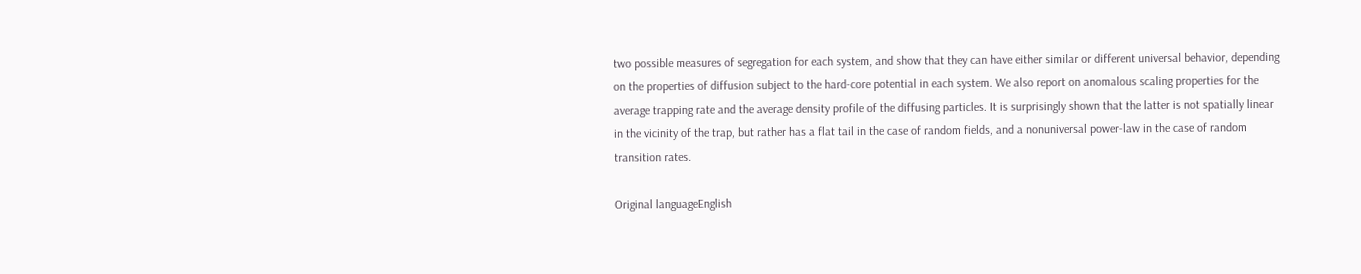two possible measures of segregation for each system, and show that they can have either similar or different universal behavior, depending on the properties of diffusion subject to the hard-core potential in each system. We also report on anomalous scaling properties for the average trapping rate and the average density profile of the diffusing particles. It is surprisingly shown that the latter is not spatially linear in the vicinity of the trap, but rather has a flat tail in the case of random fields, and a nonuniversal power-law in the case of random transition rates.

Original languageEnglish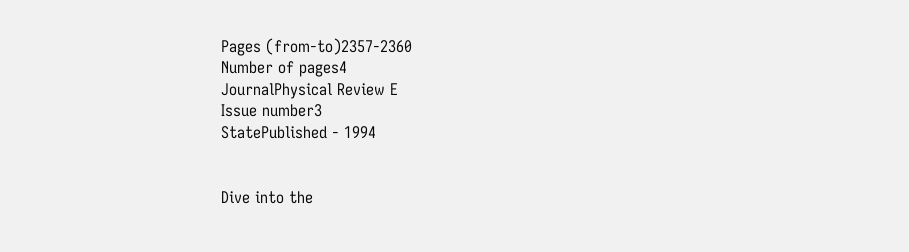Pages (from-to)2357-2360
Number of pages4
JournalPhysical Review E
Issue number3
StatePublished - 1994


Dive into the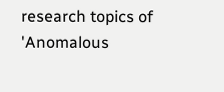research topics of 'Anomalous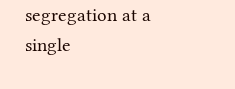segregation at a single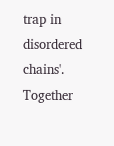trap in disordered chains'. Together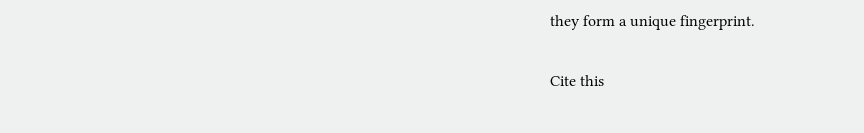they form a unique fingerprint.

Cite this